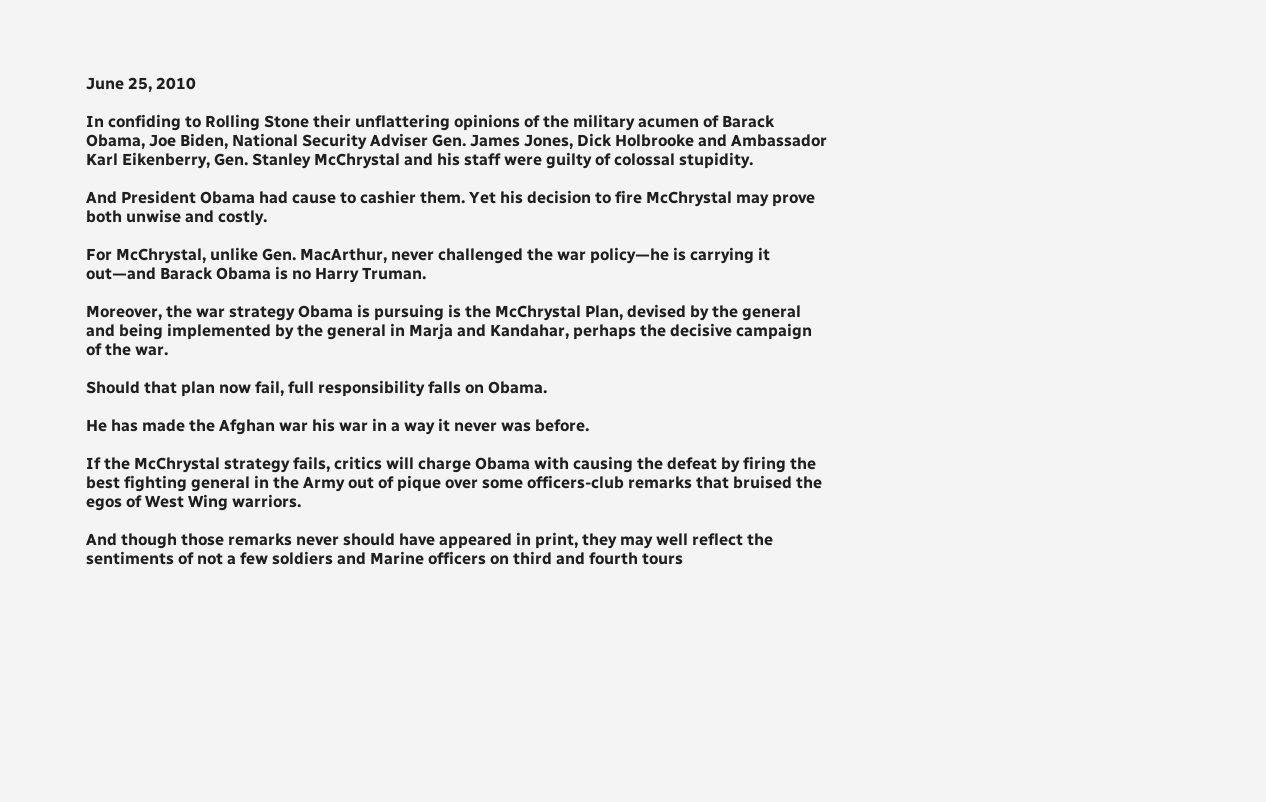June 25, 2010

In confiding to Rolling Stone their unflattering opinions of the military acumen of Barack Obama, Joe Biden, National Security Adviser Gen. James Jones, Dick Holbrooke and Ambassador Karl Eikenberry, Gen. Stanley McChrystal and his staff were guilty of colossal stupidity.

And President Obama had cause to cashier them. Yet his decision to fire McChrystal may prove both unwise and costly.

For McChrystal, unlike Gen. MacArthur, never challenged the war policy—he is carrying it out—and Barack Obama is no Harry Truman.

Moreover, the war strategy Obama is pursuing is the McChrystal Plan, devised by the general and being implemented by the general in Marja and Kandahar, perhaps the decisive campaign of the war.

Should that plan now fail, full responsibility falls on Obama.

He has made the Afghan war his war in a way it never was before.

If the McChrystal strategy fails, critics will charge Obama with causing the defeat by firing the best fighting general in the Army out of pique over some officers-club remarks that bruised the egos of West Wing warriors.

And though those remarks never should have appeared in print, they may well reflect the sentiments of not a few soldiers and Marine officers on third and fourth tours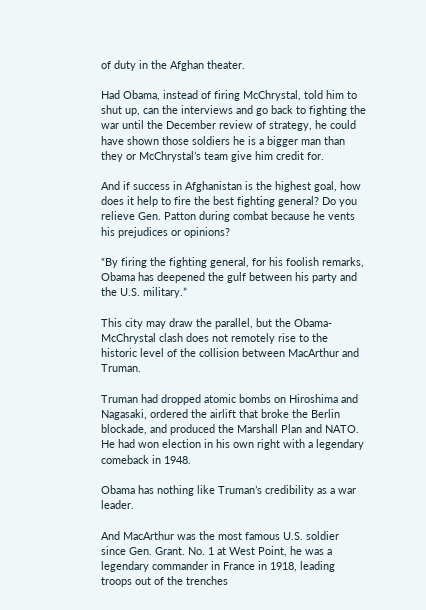of duty in the Afghan theater.

Had Obama, instead of firing McChrystal, told him to shut up, can the interviews and go back to fighting the war until the December review of strategy, he could have shown those soldiers he is a bigger man than they or McChrystal’s team give him credit for.

And if success in Afghanistan is the highest goal, how does it help to fire the best fighting general? Do you relieve Gen. Patton during combat because he vents his prejudices or opinions?

“By firing the fighting general, for his foolish remarks, Obama has deepened the gulf between his party and the U.S. military.”

This city may draw the parallel, but the Obama-McChrystal clash does not remotely rise to the historic level of the collision between MacArthur and Truman.

Truman had dropped atomic bombs on Hiroshima and Nagasaki, ordered the airlift that broke the Berlin blockade, and produced the Marshall Plan and NATO. He had won election in his own right with a legendary comeback in 1948.

Obama has nothing like Truman’s credibility as a war leader.

And MacArthur was the most famous U.S. soldier since Gen. Grant. No. 1 at West Point, he was a legendary commander in France in 1918, leading troops out of the trenches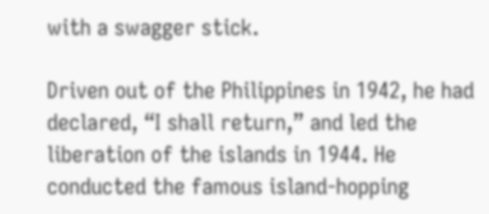with a swagger stick.

Driven out of the Philippines in 1942, he had declared, “I shall return,” and led the liberation of the islands in 1944. He conducted the famous island-hopping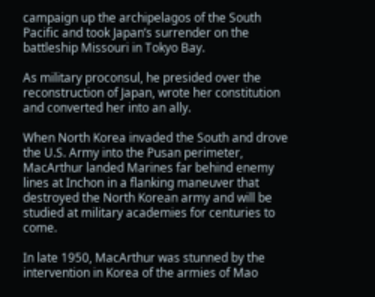campaign up the archipelagos of the South Pacific and took Japan’s surrender on the battleship Missouri in Tokyo Bay.

As military proconsul, he presided over the reconstruction of Japan, wrote her constitution and converted her into an ally.

When North Korea invaded the South and drove the U.S. Army into the Pusan perimeter, MacArthur landed Marines far behind enemy lines at Inchon in a flanking maneuver that destroyed the North Korean army and will be studied at military academies for centuries to come.

In late 1950, MacArthur was stunned by the intervention in Korea of the armies of Mao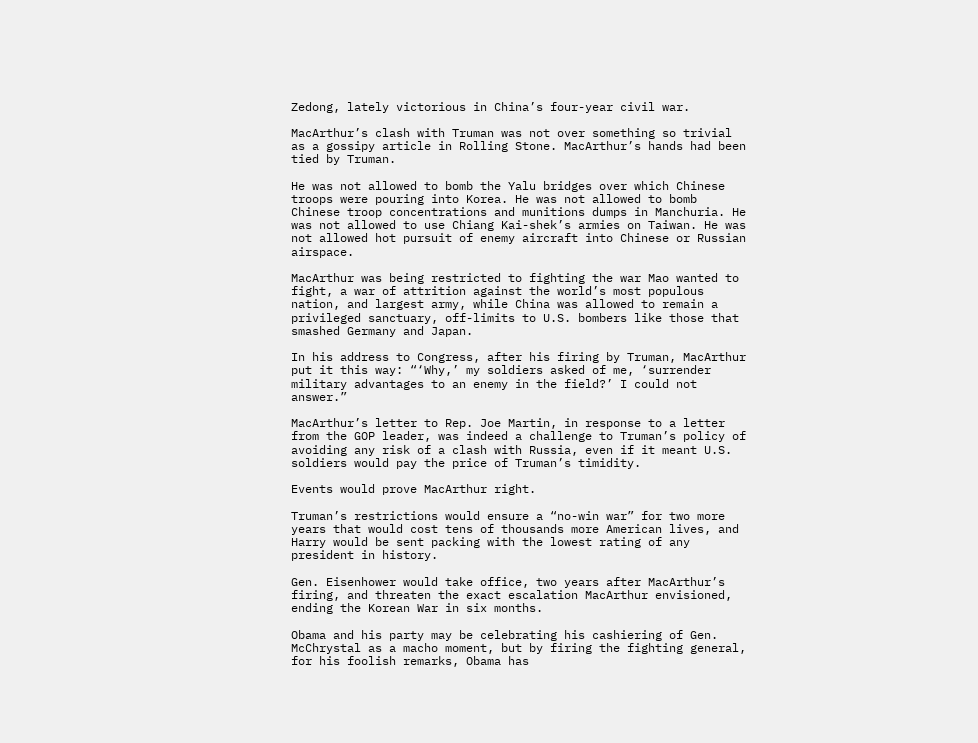Zedong, lately victorious in China’s four-year civil war.

MacArthur’s clash with Truman was not over something so trivial as a gossipy article in Rolling Stone. MacArthur’s hands had been tied by Truman.

He was not allowed to bomb the Yalu bridges over which Chinese troops were pouring into Korea. He was not allowed to bomb Chinese troop concentrations and munitions dumps in Manchuria. He was not allowed to use Chiang Kai-shek’s armies on Taiwan. He was not allowed hot pursuit of enemy aircraft into Chinese or Russian airspace.

MacArthur was being restricted to fighting the war Mao wanted to fight, a war of attrition against the world’s most populous nation, and largest army, while China was allowed to remain a privileged sanctuary, off-limits to U.S. bombers like those that smashed Germany and Japan.

In his address to Congress, after his firing by Truman, MacArthur put it this way: “‘Why,’ my soldiers asked of me, ‘surrender military advantages to an enemy in the field?’ I could not answer.”

MacArthur’s letter to Rep. Joe Martin, in response to a letter from the GOP leader, was indeed a challenge to Truman’s policy of avoiding any risk of a clash with Russia, even if it meant U.S. soldiers would pay the price of Truman’s timidity.

Events would prove MacArthur right.

Truman’s restrictions would ensure a “no-win war” for two more years that would cost tens of thousands more American lives, and Harry would be sent packing with the lowest rating of any president in history.

Gen. Eisenhower would take office, two years after MacArthur’s firing, and threaten the exact escalation MacArthur envisioned, ending the Korean War in six months.

Obama and his party may be celebrating his cashiering of Gen. McChrystal as a macho moment, but by firing the fighting general, for his foolish remarks, Obama has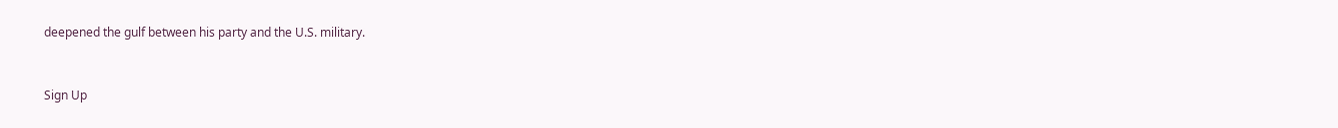deepened the gulf between his party and the U.S. military.


Sign Up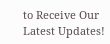to Receive Our Latest Updates!